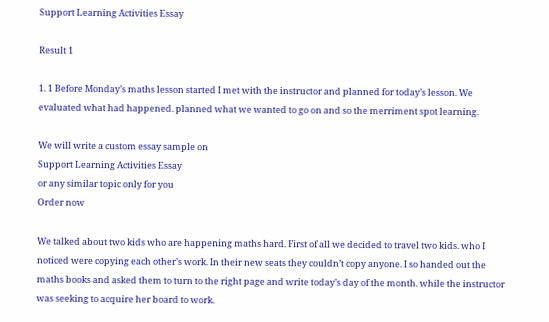Support Learning Activities Essay

Result 1

1. 1 Before Monday’s maths lesson started I met with the instructor and planned for today’s lesson. We evaluated what had happened. planned what we wanted to go on and so the merriment spot learning.

We will write a custom essay sample on
Support Learning Activities Essay
or any similar topic only for you
Order now

We talked about two kids who are happening maths hard. First of all we decided to travel two kids. who I noticed were copying each other’s work. In their new seats they couldn’t copy anyone. I so handed out the maths books and asked them to turn to the right page and write today’s day of the month. while the instructor was seeking to acquire her board to work.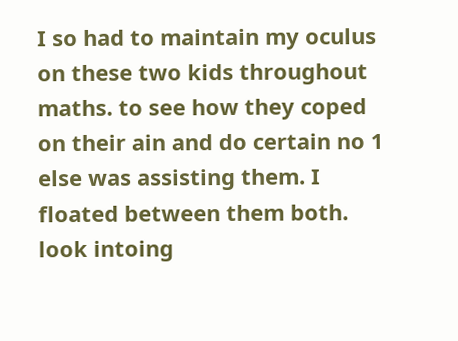I so had to maintain my oculus on these two kids throughout maths. to see how they coped on their ain and do certain no 1 else was assisting them. I floated between them both. look intoing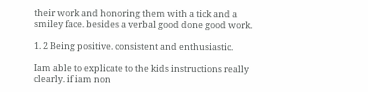their work and honoring them with a tick and a smiley face. besides a verbal good done good work.

1. 2 Being positive. consistent and enthusiastic.

Iam able to explicate to the kids instructions really clearly. if iam non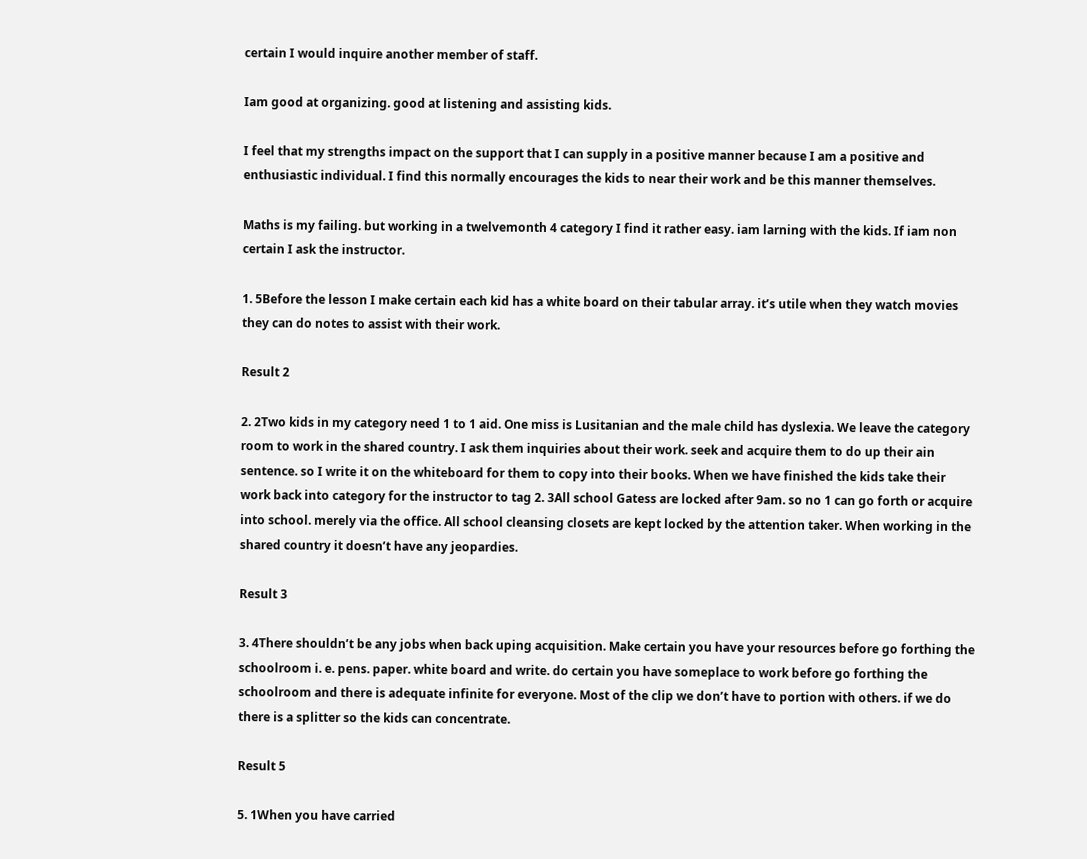certain I would inquire another member of staff.

Iam good at organizing. good at listening and assisting kids.

I feel that my strengths impact on the support that I can supply in a positive manner because I am a positive and enthusiastic individual. I find this normally encourages the kids to near their work and be this manner themselves.

Maths is my failing. but working in a twelvemonth 4 category I find it rather easy. iam larning with the kids. If iam non certain I ask the instructor.

1. 5Before the lesson I make certain each kid has a white board on their tabular array. it’s utile when they watch movies they can do notes to assist with their work.

Result 2

2. 2Two kids in my category need 1 to 1 aid. One miss is Lusitanian and the male child has dyslexia. We leave the category room to work in the shared country. I ask them inquiries about their work. seek and acquire them to do up their ain sentence. so I write it on the whiteboard for them to copy into their books. When we have finished the kids take their work back into category for the instructor to tag 2. 3All school Gatess are locked after 9am. so no 1 can go forth or acquire into school. merely via the office. All school cleansing closets are kept locked by the attention taker. When working in the shared country it doesn’t have any jeopardies.

Result 3

3. 4There shouldn’t be any jobs when back uping acquisition. Make certain you have your resources before go forthing the schoolroom i. e. pens. paper. white board and write. do certain you have someplace to work before go forthing the schoolroom and there is adequate infinite for everyone. Most of the clip we don’t have to portion with others. if we do there is a splitter so the kids can concentrate.

Result 5

5. 1When you have carried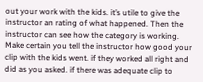out your work with the kids. it’s utile to give the instructor an rating of what happened. Then the instructor can see how the category is working. Make certain you tell the instructor how good your clip with the kids went. if they worked all right and did as you asked. if there was adequate clip to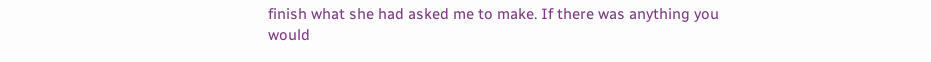finish what she had asked me to make. If there was anything you would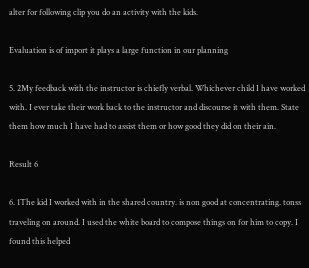alter for following clip you do an activity with the kids.

Evaluation is of import it plays a large function in our planning

5. 2My feedback with the instructor is chiefly verbal. Whichever child I have worked with. I ever take their work back to the instructor and discourse it with them. State them how much I have had to assist them or how good they did on their ain.

Result 6

6. 1The kid I worked with in the shared country. is non good at concentrating. tonss traveling on around. I used the white board to compose things on for him to copy. I found this helped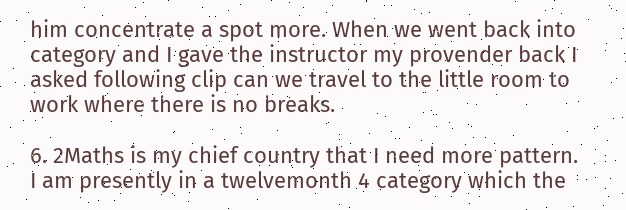him concentrate a spot more. When we went back into category and I gave the instructor my provender back I asked following clip can we travel to the little room to work where there is no breaks.

6. 2Maths is my chief country that I need more pattern. I am presently in a twelvemonth 4 category which the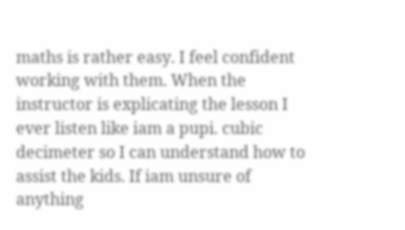maths is rather easy. I feel confident working with them. When the instructor is explicating the lesson I ever listen like iam a pupi. cubic decimeter so I can understand how to assist the kids. If iam unsure of anything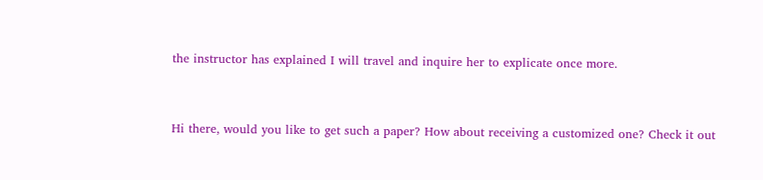the instructor has explained I will travel and inquire her to explicate once more.


Hi there, would you like to get such a paper? How about receiving a customized one? Check it out